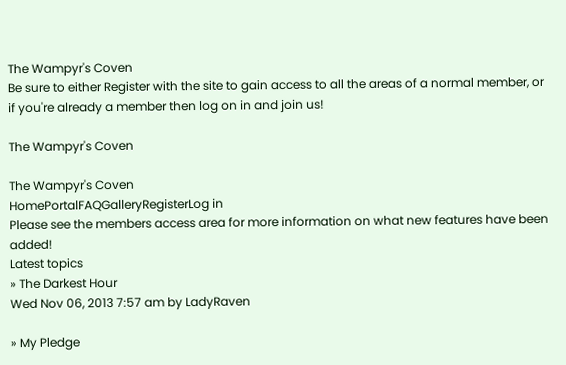The Wampyr's Coven
Be sure to either Register with the site to gain access to all the areas of a normal member, or if you're already a member then log on in and join us!

The Wampyr's Coven

The Wampyr's Coven
HomePortalFAQGalleryRegisterLog in
Please see the members access area for more information on what new features have been added!
Latest topics
» The Darkest Hour
Wed Nov 06, 2013 7:57 am by LadyRaven

» My Pledge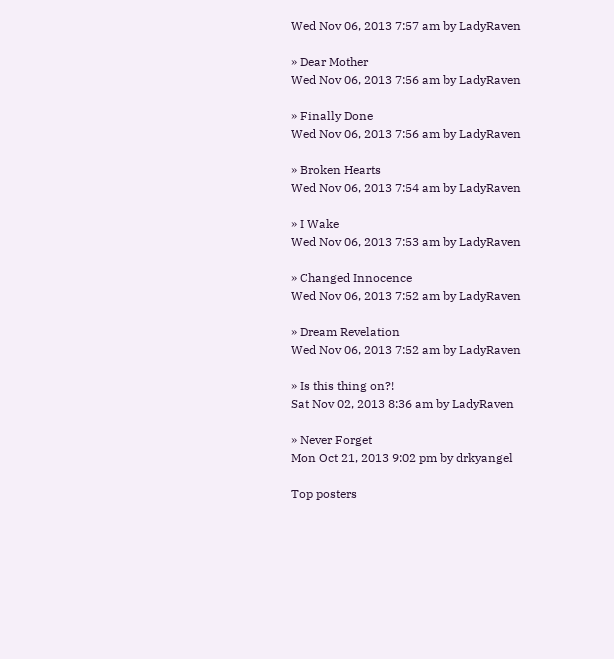Wed Nov 06, 2013 7:57 am by LadyRaven

» Dear Mother
Wed Nov 06, 2013 7:56 am by LadyRaven

» Finally Done
Wed Nov 06, 2013 7:56 am by LadyRaven

» Broken Hearts
Wed Nov 06, 2013 7:54 am by LadyRaven

» I Wake
Wed Nov 06, 2013 7:53 am by LadyRaven

» Changed Innocence
Wed Nov 06, 2013 7:52 am by LadyRaven

» Dream Revelation
Wed Nov 06, 2013 7:52 am by LadyRaven

» Is this thing on?!
Sat Nov 02, 2013 8:36 am by LadyRaven

» Never Forget
Mon Oct 21, 2013 9:02 pm by drkyangel

Top posters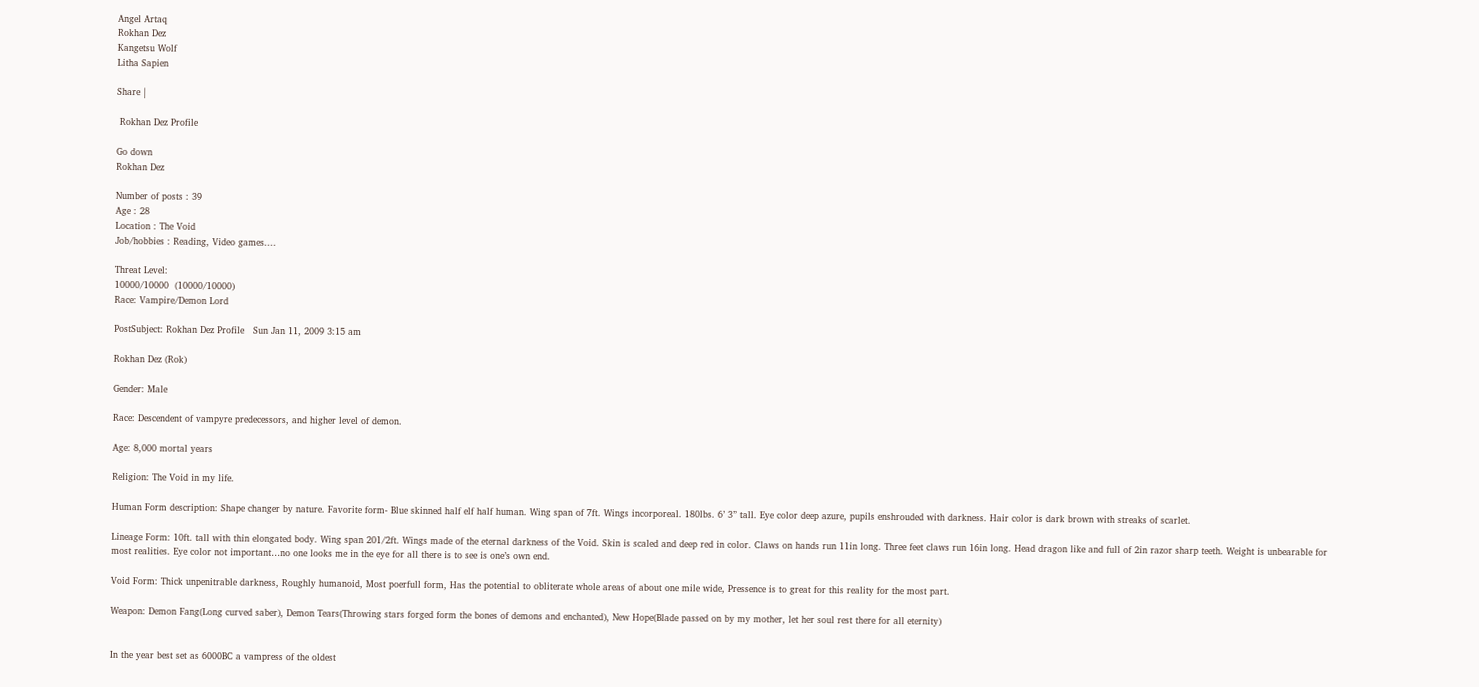Angel Artaq
Rokhan Dez
Kangetsu Wolf
Litha Sapien

Share |

 Rokhan Dez Profile

Go down
Rokhan Dez

Number of posts : 39
Age : 28
Location : The Void
Job/hobbies : Reading, Video games....

Threat Level:
10000/10000  (10000/10000)
Race: Vampire/Demon Lord

PostSubject: Rokhan Dez Profile   Sun Jan 11, 2009 3:15 am

Rokhan Dez (Rok)

Gender: Male

Race: Descendent of vampyre predecessors, and higher level of demon.

Age: 8,000 mortal years

Religion: The Void in my life.

Human Form description: Shape changer by nature. Favorite form- Blue skinned half elf half human. Wing span of 7ft. Wings incorporeal. 180lbs. 6’ 3” tall. Eye color deep azure, pupils enshrouded with darkness. Hair color is dark brown with streaks of scarlet.

Lineage Form: 10ft. tall with thin elongated body. Wing span 201/2ft. Wings made of the eternal darkness of the Void. Skin is scaled and deep red in color. Claws on hands run 11in long. Three feet claws run 16in long. Head dragon like and full of 2in razor sharp teeth. Weight is unbearable for most realities. Eye color not important…no one looks me in the eye for all there is to see is one’s own end.

Void Form: Thick unpenitrable darkness, Roughly humanoid, Most poerfull form, Has the potential to obliterate whole areas of about one mile wide, Pressence is to great for this reality for the most part.

Weapon: Demon Fang(Long curved saber), Demon Tears(Throwing stars forged form the bones of demons and enchanted), New Hope(Blade passed on by my mother, let her soul rest there for all eternity)


In the year best set as 6000BC a vampress of the oldest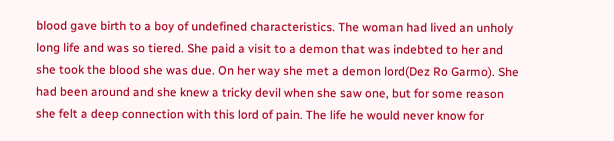blood gave birth to a boy of undefined characteristics. The woman had lived an unholy long life and was so tiered. She paid a visit to a demon that was indebted to her and she took the blood she was due. On her way she met a demon lord(Dez Ro Garmo). She had been around and she knew a tricky devil when she saw one, but for some reason she felt a deep connection with this lord of pain. The life he would never know for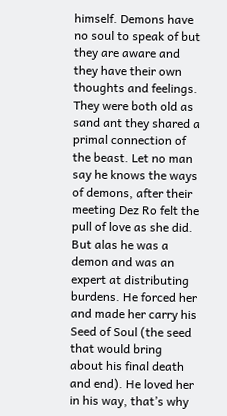himself. Demons have no soul to speak of but they are aware and they have their own thoughts and feelings. They were both old as sand ant they shared a primal connection of the beast. Let no man say he knows the ways of demons, after their meeting Dez Ro felt the pull of love as she did. But alas he was a demon and was an expert at distributing burdens. He forced her and made her carry his Seed of Soul (the seed that would bring about his final death and end). He loved her in his way, that’s why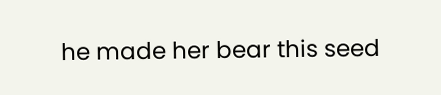he made her bear this seed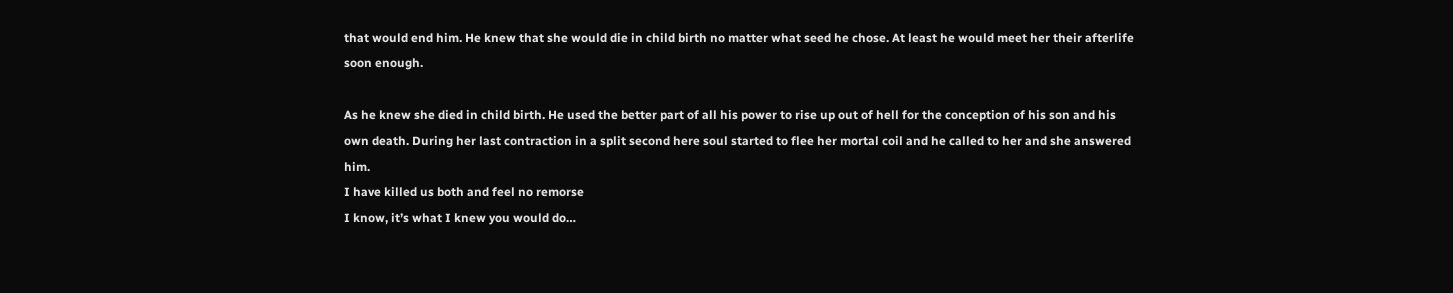that would end him. He knew that she would die in child birth no matter what seed he chose. At least he would meet her their afterlife soon enough.

As he knew she died in child birth. He used the better part of all his power to rise up out of hell for the conception of his son and his own death. During her last contraction in a split second here soul started to flee her mortal coil and he called to her and she answered him.
I have killed us both and feel no remorse
I know, it’s what I knew you would do…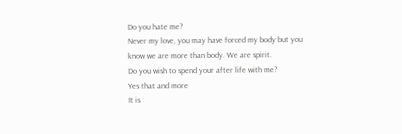Do you hate me?
Never my love, you may have forced my body but you know we are more than body. We are spirit.
Do you wish to spend your after life with me?
Yes that and more
It is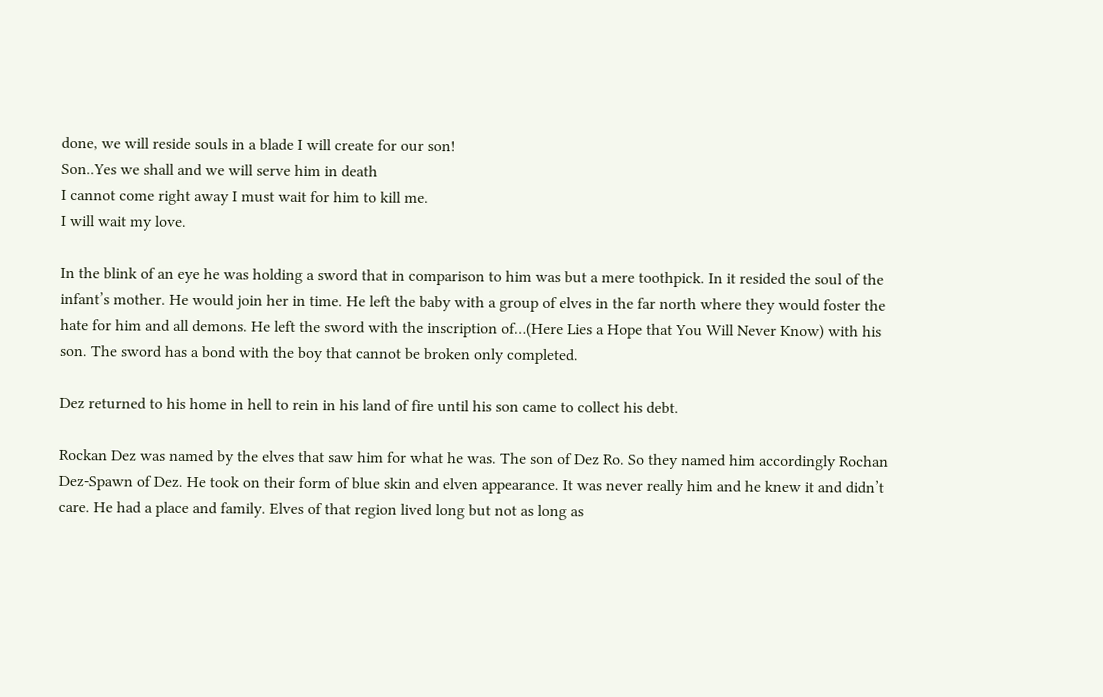done, we will reside souls in a blade I will create for our son!
Son..Yes we shall and we will serve him in death
I cannot come right away I must wait for him to kill me.
I will wait my love.

In the blink of an eye he was holding a sword that in comparison to him was but a mere toothpick. In it resided the soul of the infant’s mother. He would join her in time. He left the baby with a group of elves in the far north where they would foster the hate for him and all demons. He left the sword with the inscription of…(Here Lies a Hope that You Will Never Know) with his son. The sword has a bond with the boy that cannot be broken only completed.

Dez returned to his home in hell to rein in his land of fire until his son came to collect his debt.

Rockan Dez was named by the elves that saw him for what he was. The son of Dez Ro. So they named him accordingly Rochan Dez-Spawn of Dez. He took on their form of blue skin and elven appearance. It was never really him and he knew it and didn’t care. He had a place and family. Elves of that region lived long but not as long as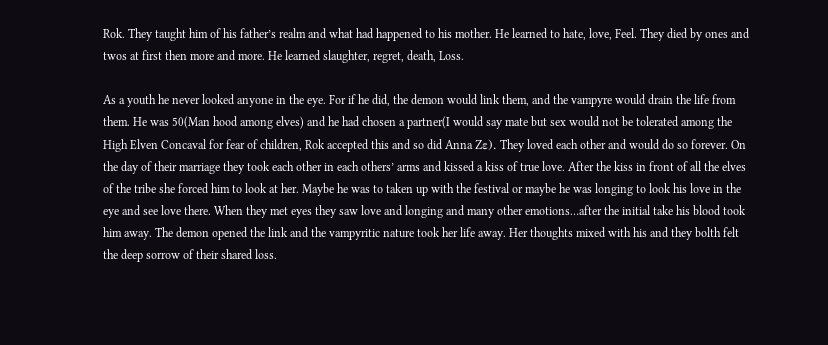Rok. They taught him of his father’s realm and what had happened to his mother. He learned to hate, love, Feel. They died by ones and twos at first then more and more. He learned slaughter, regret, death, Loss.

As a youth he never looked anyone in the eye. For if he did, the demon would link them, and the vampyre would drain the life from them. He was 50(Man hood among elves) and he had chosen a partner(I would say mate but sex would not be tolerated among the High Elven Concaval for fear of children, Rok accepted this and so did Anna Zε). They loved each other and would do so forever. On the day of their marriage they took each other in each others’ arms and kissed a kiss of true love. After the kiss in front of all the elves of the tribe she forced him to look at her. Maybe he was to taken up with the festival or maybe he was longing to look his love in the eye and see love there. When they met eyes they saw love and longing and many other emotions…after the initial take his blood took him away. The demon opened the link and the vampyritic nature took her life away. Her thoughts mixed with his and they bolth felt the deep sorrow of their shared loss.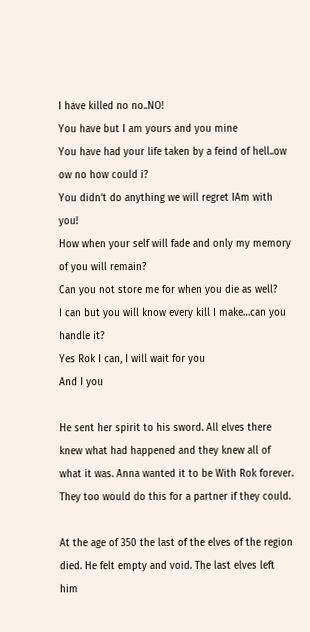I have killed no no..NO!
You have but I am yours and you mine
You have had your life taken by a feind of hell..ow ow no how could i?
You didn’t do anything we will regret IAm with you!
How when your self will fade and only my memory of you will remain?
Can you not store me for when you die as well?
I can but you will know every kill I make…can you handle it?
Yes Rok I can, I will wait for you
And I you

He sent her spirit to his sword. All elves there knew what had happened and they knew all of what it was. Anna wanted it to be With Rok forever. They too would do this for a partner if they could.

At the age of 350 the last of the elves of the region died. He felt empty and void. The last elves left him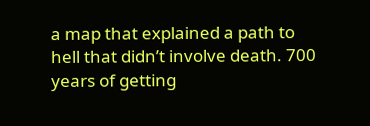a map that explained a path to hell that didn’t involve death. 700 years of getting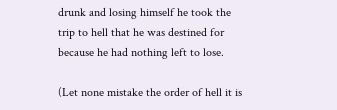drunk and losing himself he took the trip to hell that he was destined for because he had nothing left to lose.

(Let none mistake the order of hell it is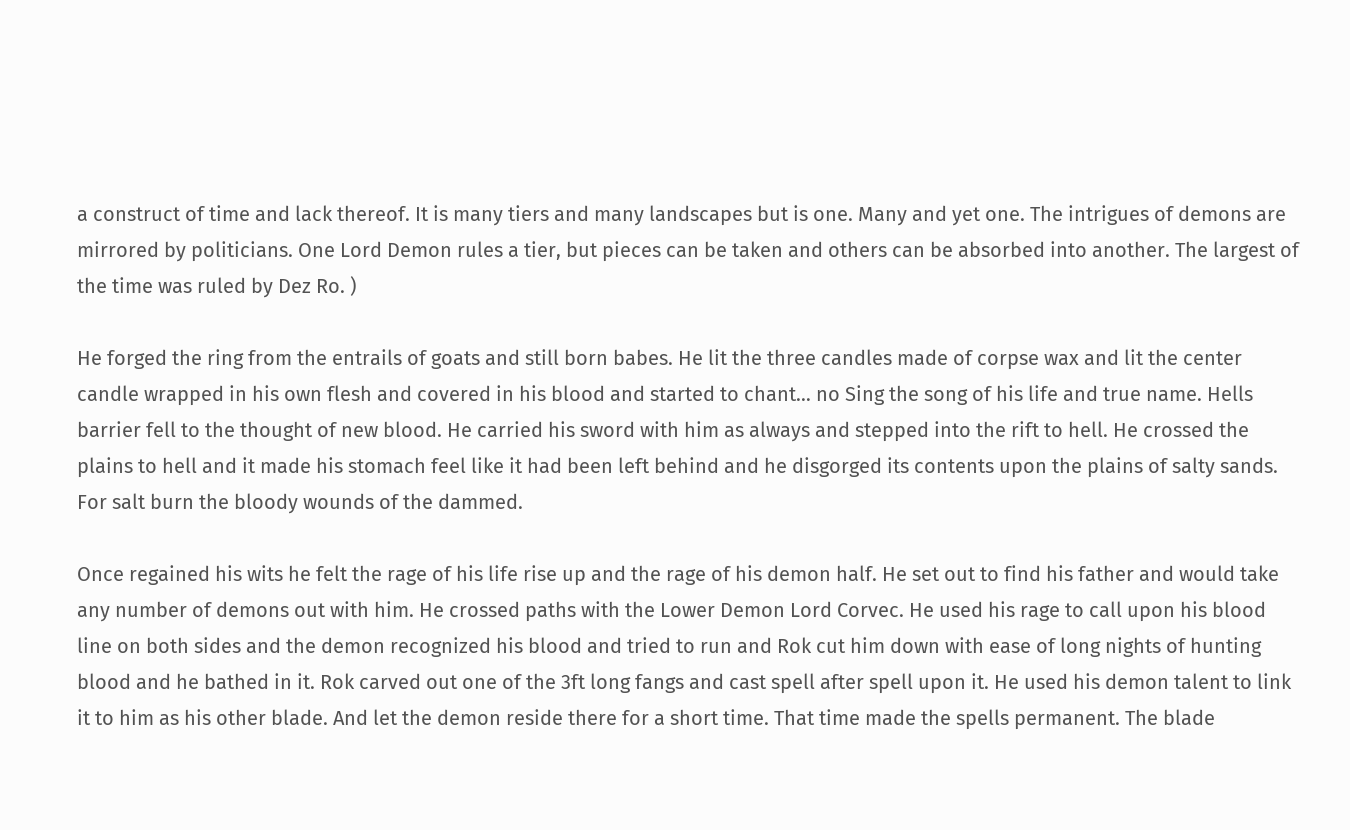a construct of time and lack thereof. It is many tiers and many landscapes but is one. Many and yet one. The intrigues of demons are mirrored by politicians. One Lord Demon rules a tier, but pieces can be taken and others can be absorbed into another. The largest of the time was ruled by Dez Ro. )

He forged the ring from the entrails of goats and still born babes. He lit the three candles made of corpse wax and lit the center candle wrapped in his own flesh and covered in his blood and started to chant… no Sing the song of his life and true name. Hells barrier fell to the thought of new blood. He carried his sword with him as always and stepped into the rift to hell. He crossed the plains to hell and it made his stomach feel like it had been left behind and he disgorged its contents upon the plains of salty sands. For salt burn the bloody wounds of the dammed.

Once regained his wits he felt the rage of his life rise up and the rage of his demon half. He set out to find his father and would take any number of demons out with him. He crossed paths with the Lower Demon Lord Corvec. He used his rage to call upon his blood line on both sides and the demon recognized his blood and tried to run and Rok cut him down with ease of long nights of hunting blood and he bathed in it. Rok carved out one of the 3ft long fangs and cast spell after spell upon it. He used his demon talent to link it to him as his other blade. And let the demon reside there for a short time. That time made the spells permanent. The blade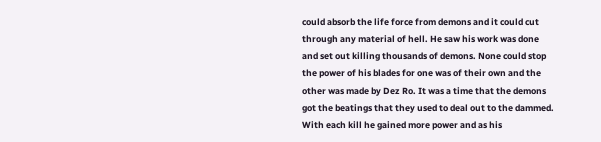could absorb the life force from demons and it could cut through any material of hell. He saw his work was done and set out killing thousands of demons. None could stop the power of his blades for one was of their own and the other was made by Dez Ro. It was a time that the demons got the beatings that they used to deal out to the dammed. With each kill he gained more power and as his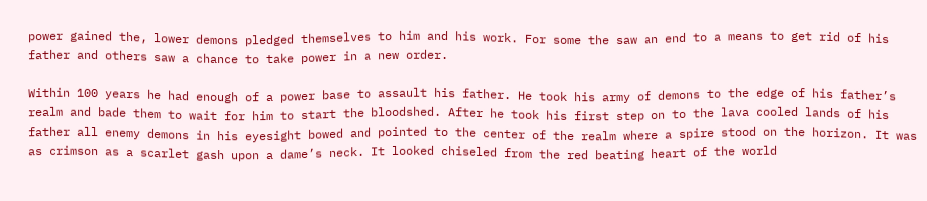power gained the, lower demons pledged themselves to him and his work. For some the saw an end to a means to get rid of his father and others saw a chance to take power in a new order.

Within 100 years he had enough of a power base to assault his father. He took his army of demons to the edge of his father’s realm and bade them to wait for him to start the bloodshed. After he took his first step on to the lava cooled lands of his father all enemy demons in his eyesight bowed and pointed to the center of the realm where a spire stood on the horizon. It was as crimson as a scarlet gash upon a dame’s neck. It looked chiseled from the red beating heart of the world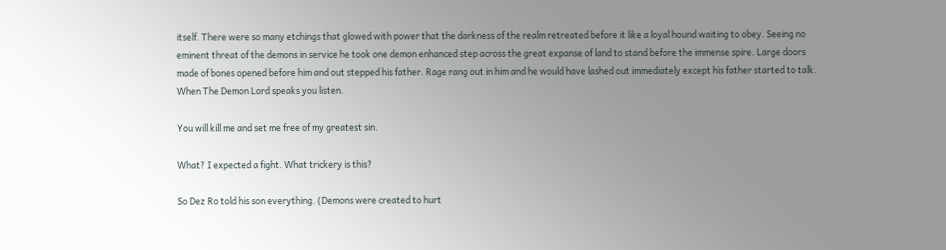itself. There were so many etchings that glowed with power that the darkness of the realm retreated before it like a loyal hound waiting to obey. Seeing no eminent threat of the demons in service he took one demon enhanced step across the great expanse of land to stand before the immense spire. Large doors made of bones opened before him and out stepped his father. Rage rang out in him and he would have lashed out immediately except his father started to talk. When The Demon Lord speaks you listen.

You will kill me and set me free of my greatest sin.

What? I expected a fight. What trickery is this?

So Dez Ro told his son everything. (Demons were created to hurt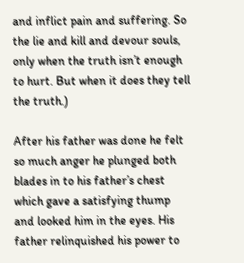and inflict pain and suffering. So the lie and kill and devour souls, only when the truth isn’t enough to hurt. But when it does they tell the truth.)

After his father was done he felt so much anger he plunged both blades in to his father’s chest which gave a satisfying thump and looked him in the eyes. His father relinquished his power to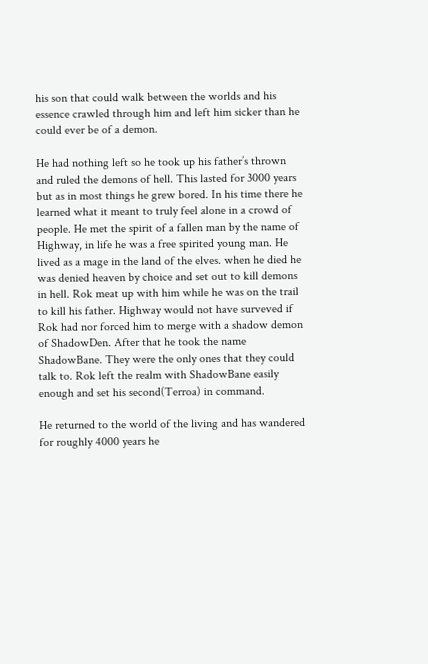his son that could walk between the worlds and his essence crawled through him and left him sicker than he could ever be of a demon.

He had nothing left so he took up his father’s thrown and ruled the demons of hell. This lasted for 3000 years but as in most things he grew bored. In his time there he learned what it meant to truly feel alone in a crowd of people. He met the spirit of a fallen man by the name of Highway, in life he was a free spirited young man. He lived as a mage in the land of the elves. when he died he was denied heaven by choice and set out to kill demons in hell. Rok meat up with him while he was on the trail to kill his father. Highway would not have surveved if Rok had nor forced him to merge with a shadow demon of ShadowDen. After that he took the name ShadowBane. They were the only ones that they could talk to. Rok left the realm with ShadowBane easily enough and set his second(Terroa) in command.

He returned to the world of the living and has wandered for roughly 4000 years he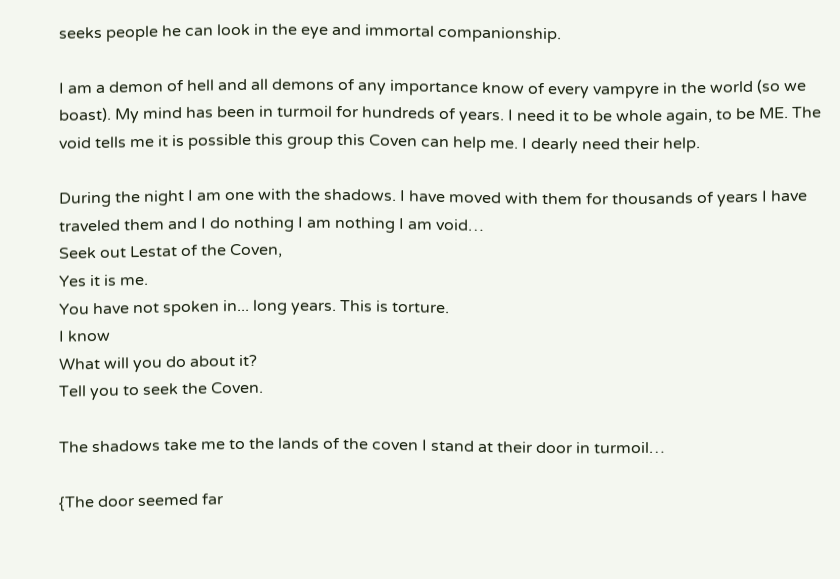seeks people he can look in the eye and immortal companionship.

I am a demon of hell and all demons of any importance know of every vampyre in the world (so we boast). My mind has been in turmoil for hundreds of years. I need it to be whole again, to be ME. The void tells me it is possible this group this Coven can help me. I dearly need their help.

During the night I am one with the shadows. I have moved with them for thousands of years I have traveled them and I do nothing I am nothing I am void…
Seek out Lestat of the Coven,
Yes it is me.
You have not spoken in... long years. This is torture.
I know
What will you do about it?
Tell you to seek the Coven.

The shadows take me to the lands of the coven I stand at their door in turmoil…

{The door seemed far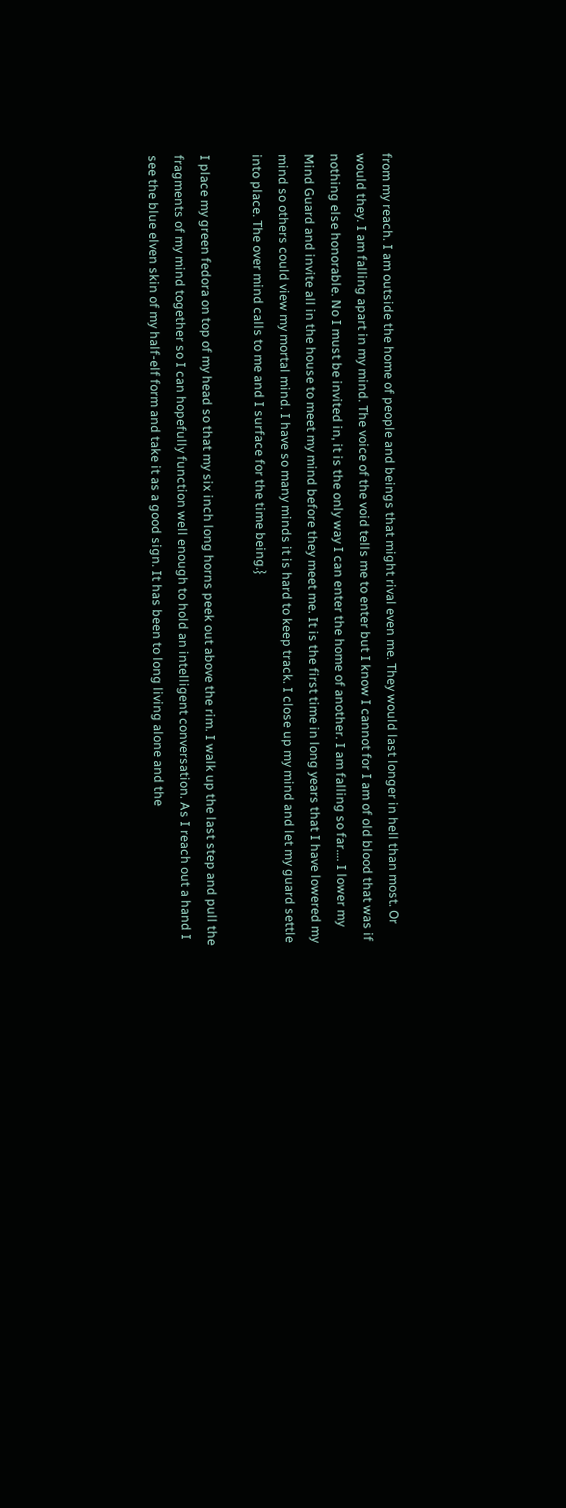from my reach. I am outside the home of people and beings that might rival even me. They would last longer in hell than most. Or would they. I am falling apart in my mind. The voice of the void tells me to enter but I know I cannot for I am of old blood that was if nothing else honorable. No I must be invited in, it is the only way I can enter the home of another. I am falling so far…. I lower my Mind Guard and invite all in the house to meet my mind before they meet me. It is the first time in long years that I have lowered my mind so others could view my mortal mind. I have so many minds it is hard to keep track. I close up my mind and let my guard settle into place. The over mind calls to me and I surface for the time being.}

I place my green fedora on top of my head so that my six inch long horns peek out above the rim. I walk up the last step and pull the fragments of my mind together so I can hopefully function well enough to hold an intelligent conversation. As I reach out a hand I see the blue elven skin of my half-elf form and take it as a good sign. It has been to long living alone and the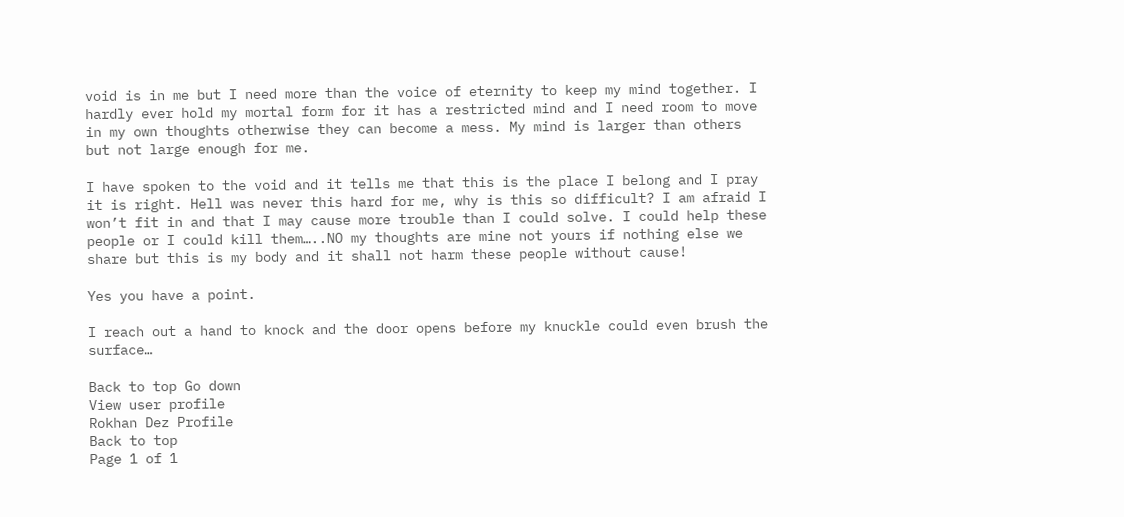void is in me but I need more than the voice of eternity to keep my mind together. I hardly ever hold my mortal form for it has a restricted mind and I need room to move in my own thoughts otherwise they can become a mess. My mind is larger than others but not large enough for me.

I have spoken to the void and it tells me that this is the place I belong and I pray it is right. Hell was never this hard for me, why is this so difficult? I am afraid I won’t fit in and that I may cause more trouble than I could solve. I could help these people or I could kill them…..NO my thoughts are mine not yours if nothing else we share but this is my body and it shall not harm these people without cause!

Yes you have a point.

I reach out a hand to knock and the door opens before my knuckle could even brush the surface…

Back to top Go down
View user profile
Rokhan Dez Profile
Back to top
Page 1 of 1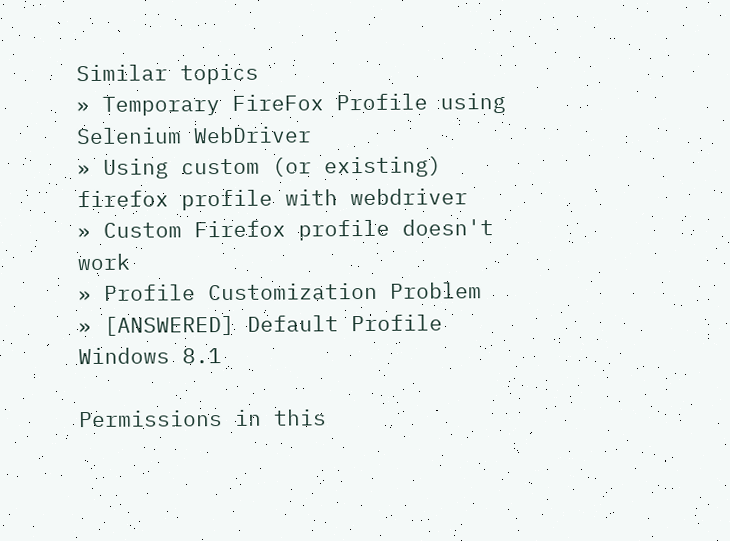Similar topics
» Temporary FireFox Profile using Selenium WebDriver
» Using custom (or existing) firefox profile with webdriver
» Custom Firefox profile doesn't work
» Profile Customization Problem
» [ANSWERED] Default Profile Windows 8.1

Permissions in this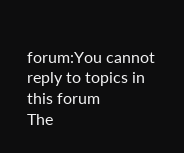forum:You cannot reply to topics in this forum
The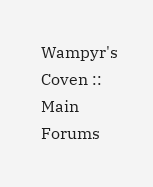Wampyr's Coven :: Main Forums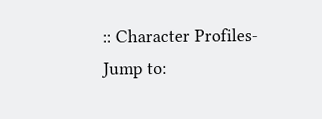:: Character Profiles-
Jump to: